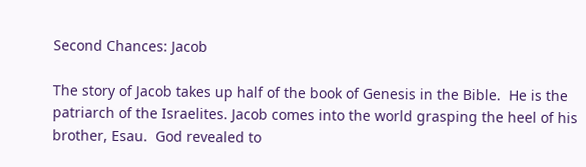Second Chances: Jacob

The story of Jacob takes up half of the book of Genesis in the Bible.  He is the patriarch of the Israelites. Jacob comes into the world grasping the heel of his brother, Esau.  God revealed to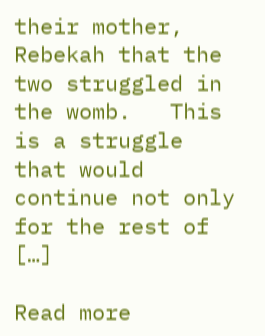their mother, Rebekah that the two struggled in the womb.   This is a struggle that would continue not only for the rest of […]

Read more